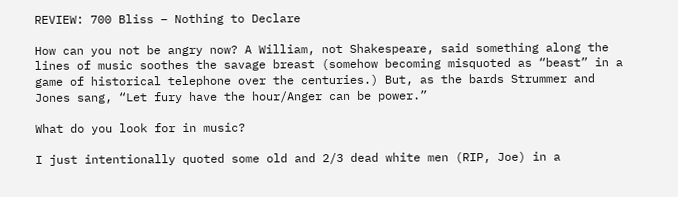REVIEW: 700 Bliss – Nothing to Declare

How can you not be angry now? A William, not Shakespeare, said something along the lines of music soothes the savage breast (somehow becoming misquoted as “beast” in a game of historical telephone over the centuries.) But, as the bards Strummer and Jones sang, “Let fury have the hour/Anger can be power.”

What do you look for in music?

I just intentionally quoted some old and 2/3 dead white men (RIP, Joe) in a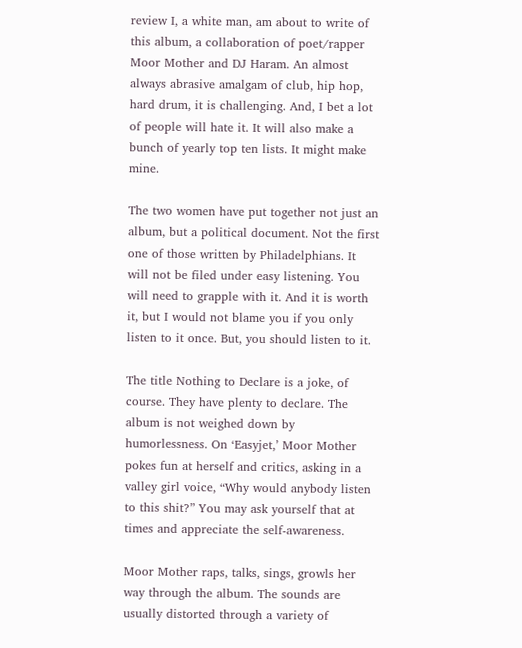review I, a white man, am about to write of this album, a collaboration of poet/rapper Moor Mother and DJ Haram. An almost always abrasive amalgam of club, hip hop, hard drum, it is challenging. And, I bet a lot of people will hate it. It will also make a bunch of yearly top ten lists. It might make mine.

The two women have put together not just an album, but a political document. Not the first one of those written by Philadelphians. It will not be filed under easy listening. You will need to grapple with it. And it is worth it, but I would not blame you if you only listen to it once. But, you should listen to it.

The title Nothing to Declare is a joke, of course. They have plenty to declare. The album is not weighed down by humorlessness. On ‘Easyjet,’ Moor Mother pokes fun at herself and critics, asking in a valley girl voice, “Why would anybody listen to this shit?” You may ask yourself that at times and appreciate the self-awareness.

Moor Mother raps, talks, sings, growls her way through the album. The sounds are usually distorted through a variety of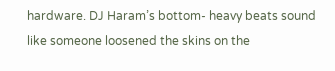hardware. DJ Haram’s bottom- heavy beats sound like someone loosened the skins on the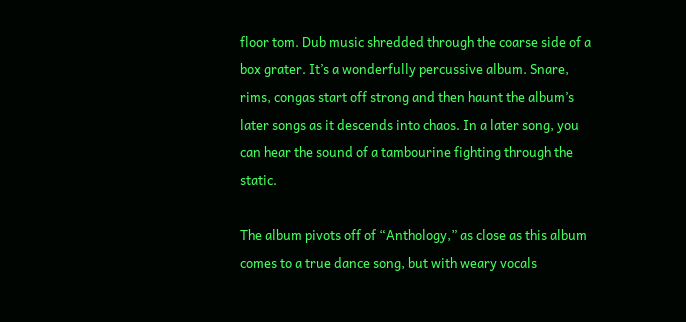floor tom. Dub music shredded through the coarse side of a box grater. It’s a wonderfully percussive album. Snare, rims, congas start off strong and then haunt the album’s later songs as it descends into chaos. In a later song, you can hear the sound of a tambourine fighting through the static.

The album pivots off of “Anthology,” as close as this album comes to a true dance song, but with weary vocals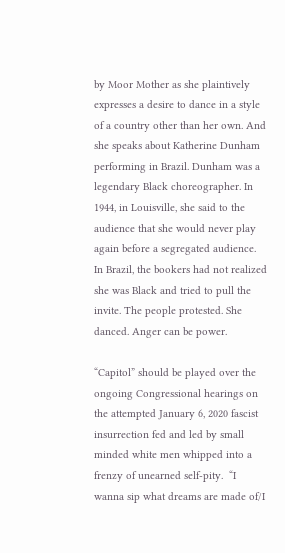by Moor Mother as she plaintively expresses a desire to dance in a style of a country other than her own. And she speaks about Katherine Dunham performing in Brazil. Dunham was a legendary Black choreographer. In 1944, in Louisville, she said to the audience that she would never play again before a segregated audience. In Brazil, the bookers had not realized she was Black and tried to pull the invite. The people protested. She danced. Anger can be power.

“Capitol” should be played over the ongoing Congressional hearings on the attempted January 6, 2020 fascist insurrection fed and led by small minded white men whipped into a frenzy of unearned self-pity.  “I wanna sip what dreams are made of/I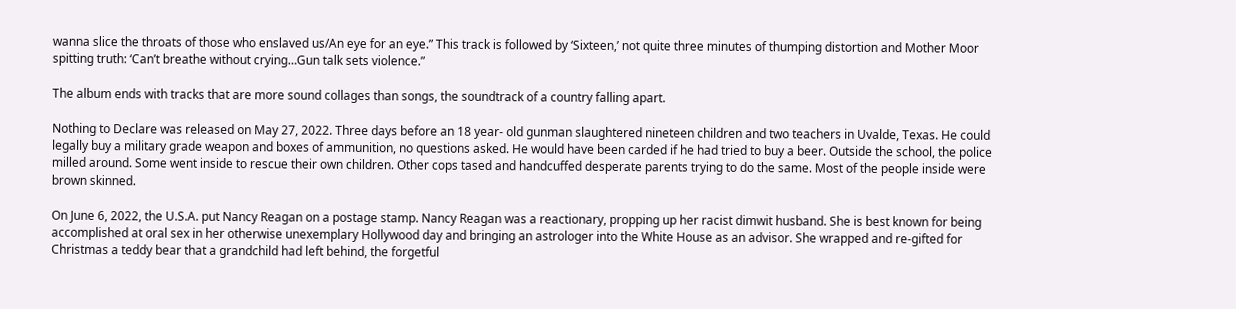wanna slice the throats of those who enslaved us/An eye for an eye.” This track is followed by ‘Sixteen,’ not quite three minutes of thumping distortion and Mother Moor spitting truth: ‘Can’t breathe without crying…Gun talk sets violence.”

The album ends with tracks that are more sound collages than songs, the soundtrack of a country falling apart.

Nothing to Declare was released on May 27, 2022. Three days before an 18 year- old gunman slaughtered nineteen children and two teachers in Uvalde, Texas. He could legally buy a military grade weapon and boxes of ammunition, no questions asked. He would have been carded if he had tried to buy a beer. Outside the school, the police milled around. Some went inside to rescue their own children. Other cops tased and handcuffed desperate parents trying to do the same. Most of the people inside were brown skinned.

On June 6, 2022, the U.S.A. put Nancy Reagan on a postage stamp. Nancy Reagan was a reactionary, propping up her racist dimwit husband. She is best known for being accomplished at oral sex in her otherwise unexemplary Hollywood day and bringing an astrologer into the White House as an advisor. She wrapped and re-gifted for Christmas a teddy bear that a grandchild had left behind, the forgetful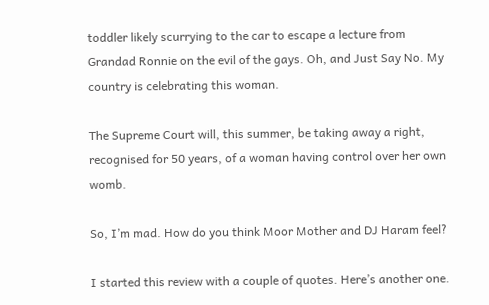toddler likely scurrying to the car to escape a lecture from Grandad Ronnie on the evil of the gays. Oh, and Just Say No. My country is celebrating this woman.

The Supreme Court will, this summer, be taking away a right, recognised for 50 years, of a woman having control over her own womb.

So, I’m mad. How do you think Moor Mother and DJ Haram feel?

I started this review with a couple of quotes. Here’s another one.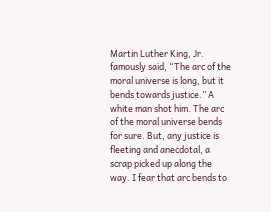Martin Luther King, Jr. famously said, “The arc of the moral universe is long, but it bends towards justice.” A white man shot him. The arc of the moral universe bends for sure. But, any justice is fleeting and anecdotal, a scrap picked up along the way. I fear that arc bends to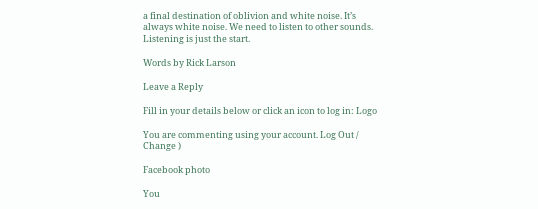a final destination of oblivion and white noise. It’s always white noise. We need to listen to other sounds. Listening is just the start.

Words by Rick Larson

Leave a Reply

Fill in your details below or click an icon to log in: Logo

You are commenting using your account. Log Out /  Change )

Facebook photo

You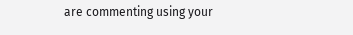are commenting using your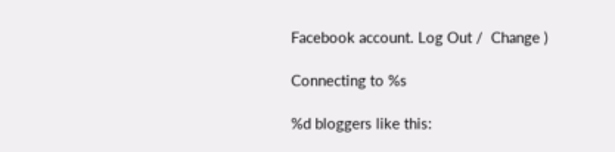Facebook account. Log Out /  Change )

Connecting to %s

%d bloggers like this: